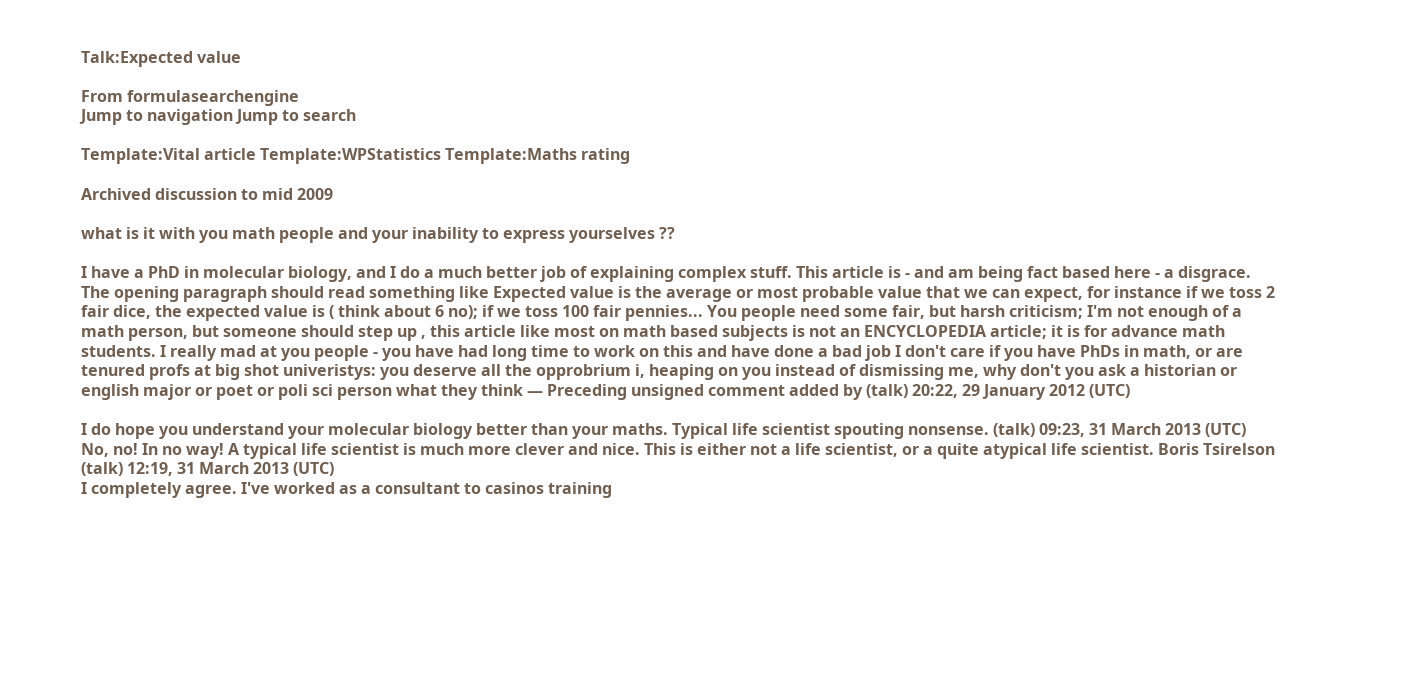Talk:Expected value

From formulasearchengine
Jump to navigation Jump to search

Template:Vital article Template:WPStatistics Template:Maths rating

Archived discussion to mid 2009

what is it with you math people and your inability to express yourselves ??

I have a PhD in molecular biology, and I do a much better job of explaining complex stuff. This article is - and am being fact based here - a disgrace. The opening paragraph should read something like Expected value is the average or most probable value that we can expect, for instance if we toss 2 fair dice, the expected value is ( think about 6 no); if we toss 100 fair pennies... You people need some fair, but harsh criticism; I'm not enough of a math person, but someone should step up , this article like most on math based subjects is not an ENCYCLOPEDIA article; it is for advance math students. I really mad at you people - you have had long time to work on this and have done a bad job I don't care if you have PhDs in math, or are tenured profs at big shot univeristys: you deserve all the opprobrium i, heaping on you instead of dismissing me, why don't you ask a historian or english major or poet or poli sci person what they think — Preceding unsigned comment added by (talk) 20:22, 29 January 2012 (UTC)

I do hope you understand your molecular biology better than your maths. Typical life scientist spouting nonsense. (talk) 09:23, 31 March 2013 (UTC)
No, no! In no way! A typical life scientist is much more clever and nice. This is either not a life scientist, or a quite atypical life scientist. Boris Tsirelson (talk) 12:19, 31 March 2013 (UTC)
I completely agree. I've worked as a consultant to casinos training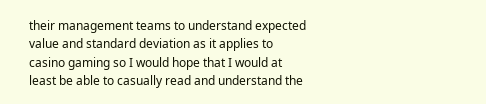their management teams to understand expected value and standard deviation as it applies to casino gaming so I would hope that I would at least be able to casually read and understand the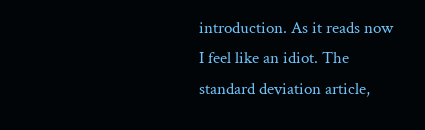introduction. As it reads now I feel like an idiot. The standard deviation article,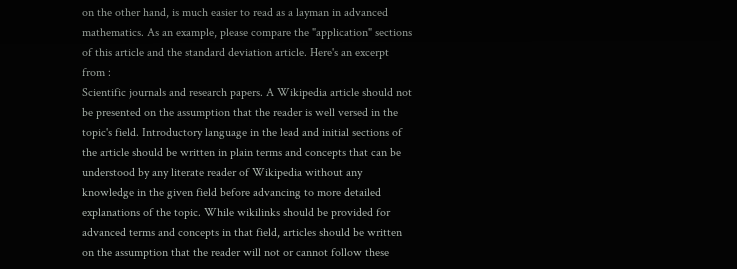on the other hand, is much easier to read as a layman in advanced mathematics. As an example, please compare the "application" sections of this article and the standard deviation article. Here's an excerpt from :
Scientific journals and research papers. A Wikipedia article should not be presented on the assumption that the reader is well versed in the topic's field. Introductory language in the lead and initial sections of the article should be written in plain terms and concepts that can be understood by any literate reader of Wikipedia without any knowledge in the given field before advancing to more detailed explanations of the topic. While wikilinks should be provided for advanced terms and concepts in that field, articles should be written on the assumption that the reader will not or cannot follow these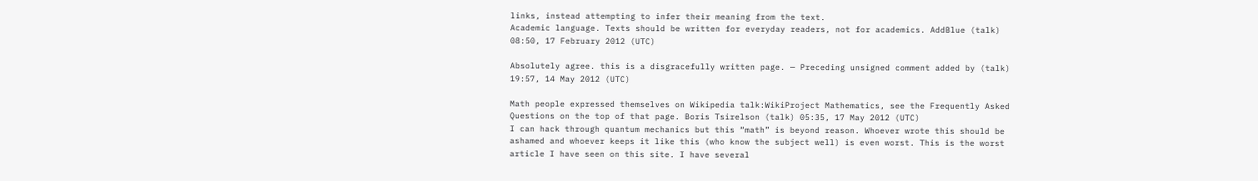links, instead attempting to infer their meaning from the text.
Academic language. Texts should be written for everyday readers, not for academics. AddBlue (talk) 08:50, 17 February 2012 (UTC)

Absolutely agree. this is a disgracefully written page. — Preceding unsigned comment added by (talk) 19:57, 14 May 2012 (UTC)

Math people expressed themselves on Wikipedia talk:WikiProject Mathematics, see the Frequently Asked Questions on the top of that page. Boris Tsirelson (talk) 05:35, 17 May 2012 (UTC)
I can hack through quantum mechanics but this “math” is beyond reason. Whoever wrote this should be ashamed and whoever keeps it like this (who know the subject well) is even worst. This is the worst article I have seen on this site. I have several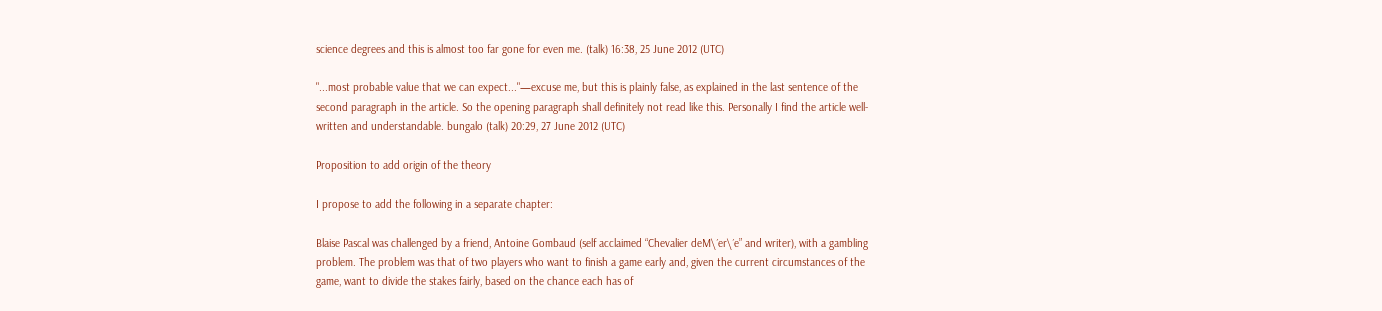science degrees and this is almost too far gone for even me. (talk) 16:38, 25 June 2012 (UTC)

"...most probable value that we can expect..."—excuse me, but this is plainly false, as explained in the last sentence of the second paragraph in the article. So the opening paragraph shall definitely not read like this. Personally I find the article well-written and understandable. bungalo (talk) 20:29, 27 June 2012 (UTC)

Proposition to add origin of the theory

I propose to add the following in a separate chapter:

Blaise Pascal was challenged by a friend, Antoine Gombaud (self acclaimed “Chevalier deM\´er\´e” and writer), with a gambling problem. The problem was that of two players who want to finish a game early and, given the current circumstances of the game, want to divide the stakes fairly, based on the chance each has of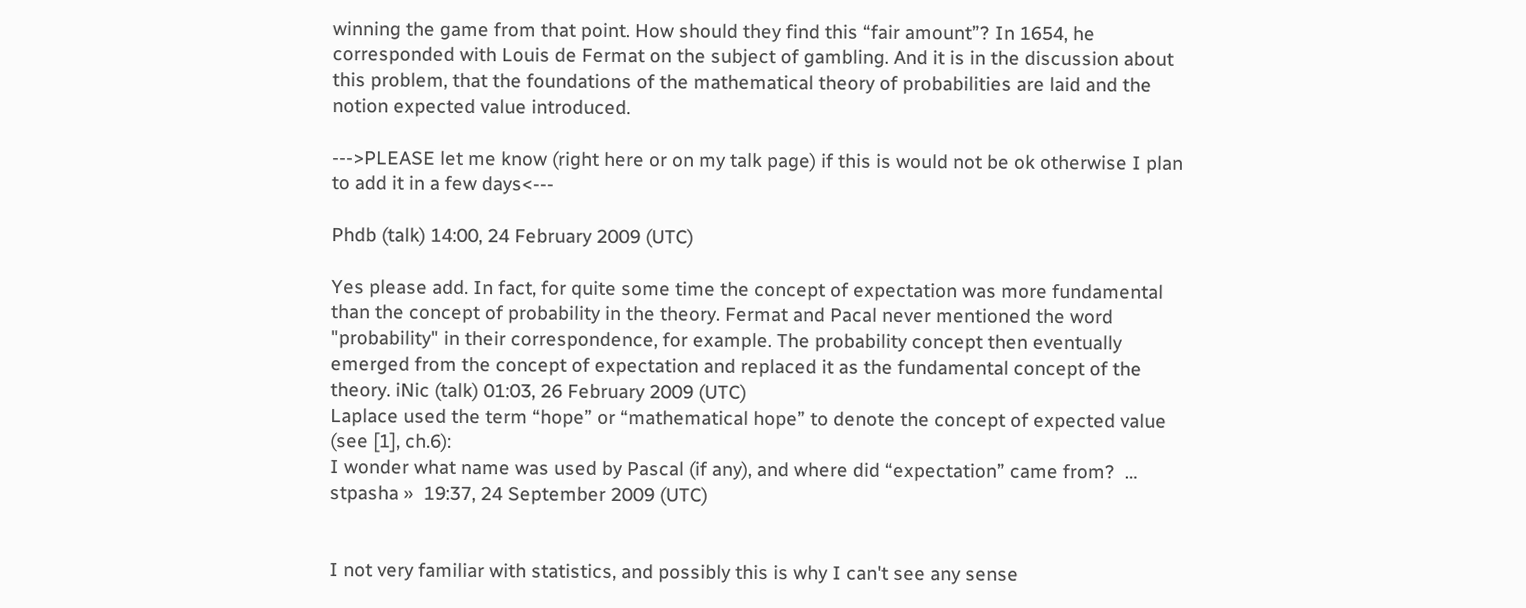winning the game from that point. How should they find this “fair amount”? In 1654, he corresponded with Louis de Fermat on the subject of gambling. And it is in the discussion about this problem, that the foundations of the mathematical theory of probabilities are laid and the notion expected value introduced.

--->PLEASE let me know (right here or on my talk page) if this is would not be ok otherwise I plan to add it in a few days<---

Phdb (talk) 14:00, 24 February 2009 (UTC)

Yes please add. In fact, for quite some time the concept of expectation was more fundamental than the concept of probability in the theory. Fermat and Pacal never mentioned the word "probability" in their correspondence, for example. The probability concept then eventually emerged from the concept of expectation and replaced it as the fundamental concept of the theory. iNic (talk) 01:03, 26 February 2009 (UTC)
Laplace used the term “hope” or “mathematical hope” to denote the concept of expected value (see [1], ch.6):
I wonder what name was used by Pascal (if any), and where did “expectation” came from?  … stpasha »  19:37, 24 September 2009 (UTC)


I not very familiar with statistics, and possibly this is why I can't see any sense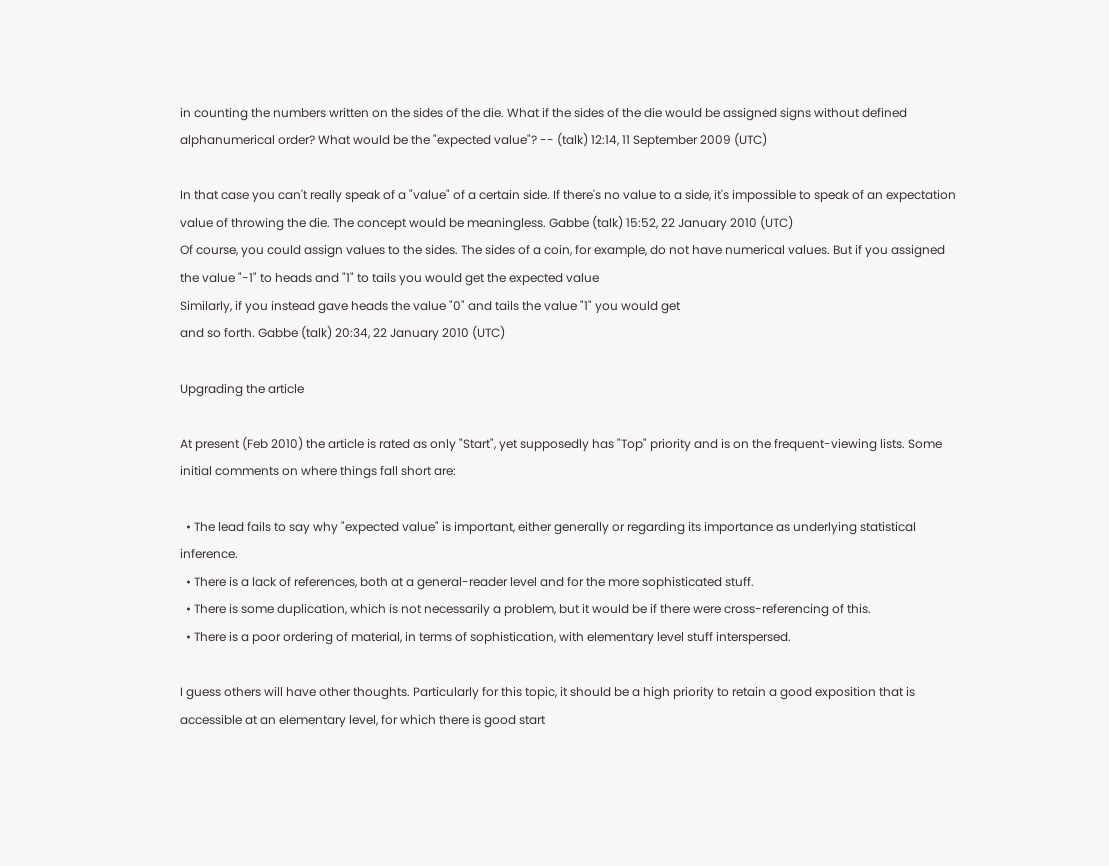in counting the numbers written on the sides of the die. What if the sides of the die would be assigned signs without defined alphanumerical order? What would be the "expected value"? -- (talk) 12:14, 11 September 2009 (UTC)

In that case you can't really speak of a "value" of a certain side. If there's no value to a side, it's impossible to speak of an expectation value of throwing the die. The concept would be meaningless. Gabbe (talk) 15:52, 22 January 2010 (UTC)
Of course, you could assign values to the sides. The sides of a coin, for example, do not have numerical values. But if you assigned the value "-1" to heads and "1" to tails you would get the expected value
Similarly, if you instead gave heads the value "0" and tails the value "1" you would get
and so forth. Gabbe (talk) 20:34, 22 January 2010 (UTC)

Upgrading the article

At present (Feb 2010) the article is rated as only "Start", yet supposedly has "Top" priority and is on the frequent-viewing lists. Some initial comments on where things fall short are:

  • The lead fails to say why "expected value" is important, either generally or regarding its importance as underlying statistical inference.
  • There is a lack of references, both at a general-reader level and for the more sophisticated stuff.
  • There is some duplication, which is not necessarily a problem, but it would be if there were cross-referencing of this.
  • There is a poor ordering of material, in terms of sophistication, with elementary level stuff interspersed.

I guess others will have other thoughts. Particularly for this topic, it should be a high priority to retain a good exposition that is accessible at an elementary level, for which there is good start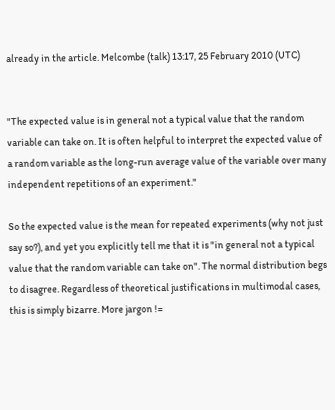already in the article. Melcombe (talk) 13:17, 25 February 2010 (UTC)


"The expected value is in general not a typical value that the random variable can take on. It is often helpful to interpret the expected value of a random variable as the long-run average value of the variable over many independent repetitions of an experiment."

So the expected value is the mean for repeated experiments (why not just say so?), and yet you explicitly tell me that it is "in general not a typical value that the random variable can take on". The normal distribution begs to disagree. Regardless of theoretical justifications in multimodal cases, this is simply bizarre. More jargon !=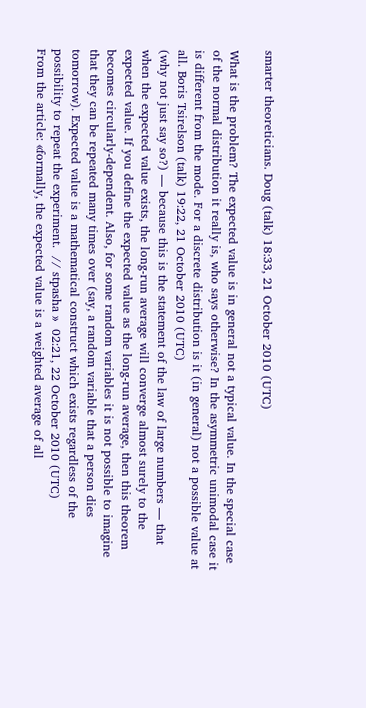smarter theoreticians. Doug (talk) 18:33, 21 October 2010 (UTC)

What is the problem? The expected value is in general not a typical value. In the special case of the normal distribution it really is, who says otherwise? In the asymmetric unimodal case it is different from the mode. For a discrete distribution is it (in general) not a possible value at all. Boris Tsirelson (talk) 19:22, 21 October 2010 (UTC)
(why not just say so?) — because this is the statement of the law of large numbers — that when the expected value exists, the long-run average will converge almost surely to the expected value. If you define the expected value as the long-run average, then this theorem becomes circularly-dependent. Also, for some random variables it is not possible to imagine that they can be repeated many times over (say, a random variable that a person dies tomorrow). Expected value is a mathematical construct which exists regardless of the possibility to repeat the experiment.  // stpasha »  02:21, 22 October 2010 (UTC)
From the article: «formally, the expected value is a weighted average of all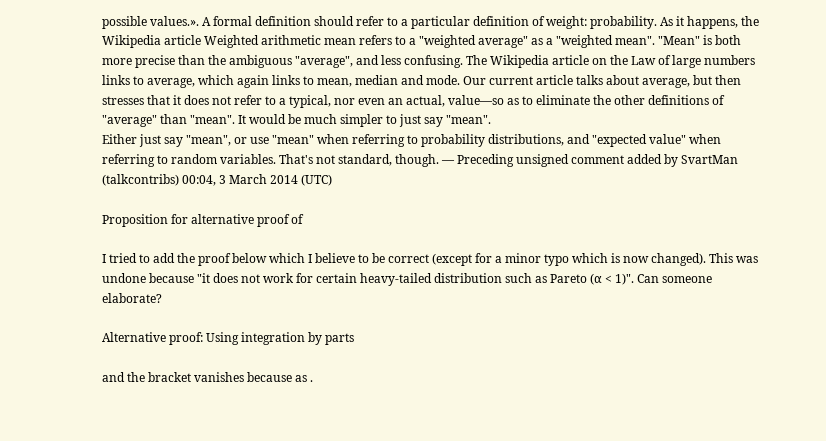possible values.». A formal definition should refer to a particular definition of weight: probability. As it happens, the Wikipedia article Weighted arithmetic mean refers to a "weighted average" as a "weighted mean". "Mean" is both more precise than the ambiguous "average", and less confusing. The Wikipedia article on the Law of large numbers links to average, which again links to mean, median and mode. Our current article talks about average, but then stresses that it does not refer to a typical, nor even an actual, value—so as to eliminate the other definitions of "average" than "mean". It would be much simpler to just say "mean".
Either just say "mean", or use "mean" when referring to probability distributions, and "expected value" when referring to random variables. That's not standard, though. — Preceding unsigned comment added by SvartMan (talkcontribs) 00:04, 3 March 2014 (UTC)

Proposition for alternative proof of

I tried to add the proof below which I believe to be correct (except for a minor typo which is now changed). This was undone because "it does not work for certain heavy-tailed distribution such as Pareto (α < 1)". Can someone elaborate?

Alternative proof: Using integration by parts

and the bracket vanishes because as .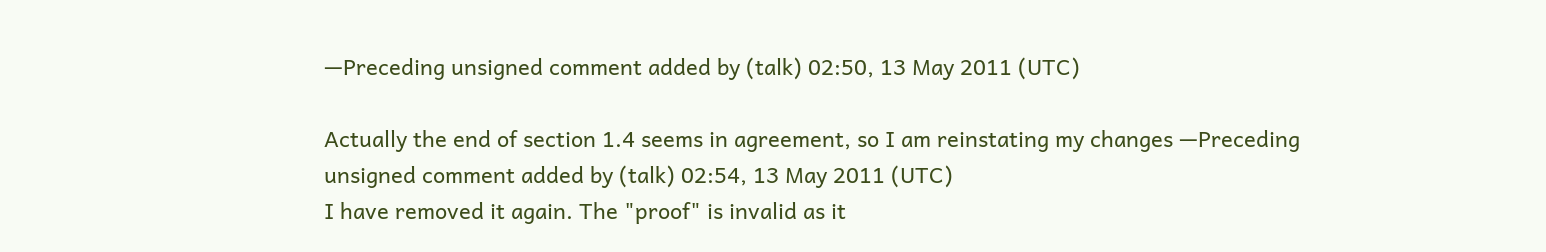—Preceding unsigned comment added by (talk) 02:50, 13 May 2011 (UTC)

Actually the end of section 1.4 seems in agreement, so I am reinstating my changes —Preceding unsigned comment added by (talk) 02:54, 13 May 2011 (UTC)
I have removed it again. The "proof" is invalid as it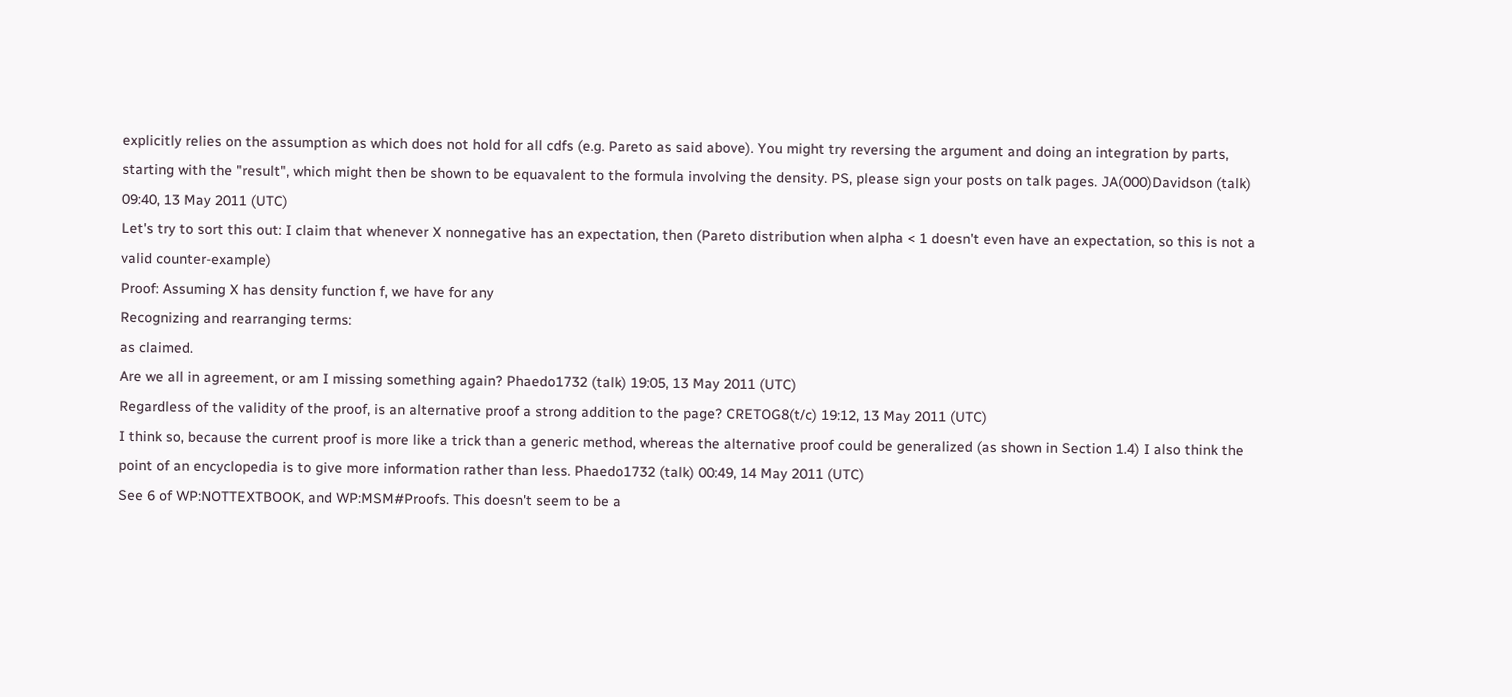explicitly relies on the assumption as which does not hold for all cdfs (e.g. Pareto as said above). You might try reversing the argument and doing an integration by parts, starting with the "result", which might then be shown to be equavalent to the formula involving the density. PS, please sign your posts on talk pages. JA(000)Davidson (talk) 09:40, 13 May 2011 (UTC)
Let's try to sort this out: I claim that whenever X nonnegative has an expectation, then (Pareto distribution when alpha < 1 doesn't even have an expectation, so this is not a valid counter-example)
Proof: Assuming X has density function f, we have for any
Recognizing and rearranging terms:
as claimed.
Are we all in agreement, or am I missing something again? Phaedo1732 (talk) 19:05, 13 May 2011 (UTC)
Regardless of the validity of the proof, is an alternative proof a strong addition to the page? CRETOG8(t/c) 19:12, 13 May 2011 (UTC)
I think so, because the current proof is more like a trick than a generic method, whereas the alternative proof could be generalized (as shown in Section 1.4) I also think the point of an encyclopedia is to give more information rather than less. Phaedo1732 (talk) 00:49, 14 May 2011 (UTC)
See 6 of WP:NOTTEXTBOOK, and WP:MSM#Proofs. This doesn't seem to be a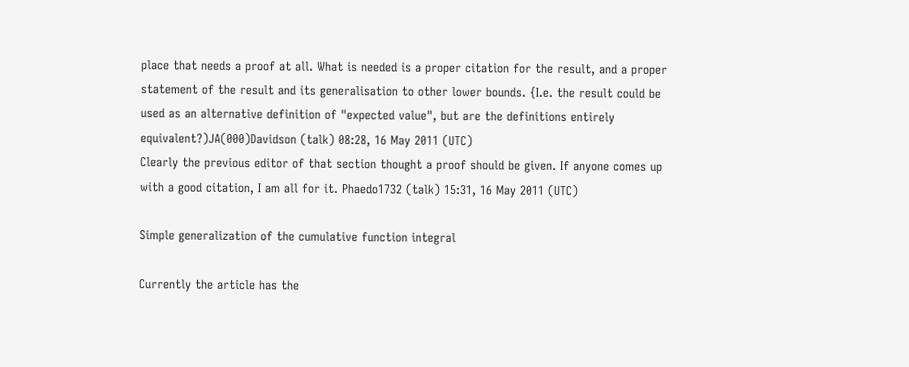place that needs a proof at all. What is needed is a proper citation for the result, and a proper statement of the result and its generalisation to other lower bounds. {I.e. the result could be used as an alternative definition of "expected value", but are the definitions entirely equivalent?)JA(000)Davidson (talk) 08:28, 16 May 2011 (UTC)
Clearly the previous editor of that section thought a proof should be given. If anyone comes up with a good citation, I am all for it. Phaedo1732 (talk) 15:31, 16 May 2011 (UTC)

Simple generalization of the cumulative function integral

Currently the article has the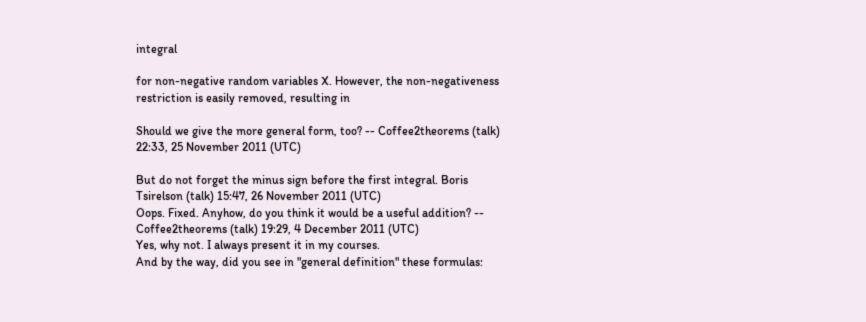integral

for non-negative random variables X. However, the non-negativeness restriction is easily removed, resulting in

Should we give the more general form, too? -- Coffee2theorems (talk) 22:33, 25 November 2011 (UTC)

But do not forget the minus sign before the first integral. Boris Tsirelson (talk) 15:47, 26 November 2011 (UTC)
Oops. Fixed. Anyhow, do you think it would be a useful addition? -- Coffee2theorems (talk) 19:29, 4 December 2011 (UTC)
Yes, why not. I always present it in my courses.
And by the way, did you see in "general definition" these formulas: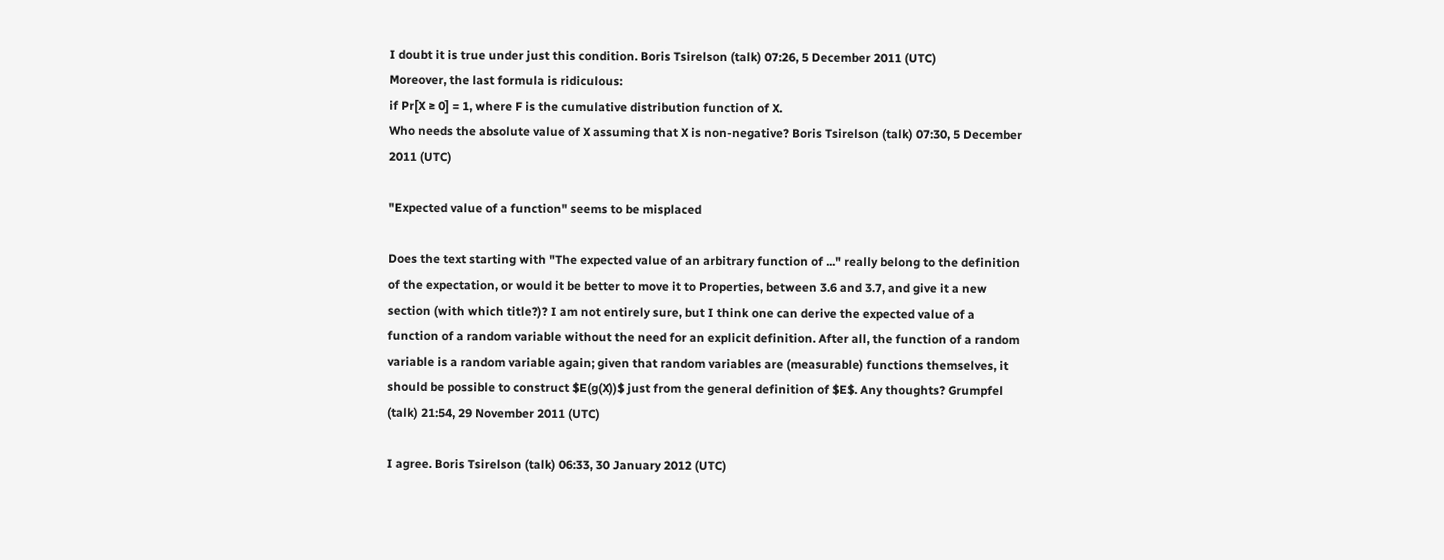I doubt it is true under just this condition. Boris Tsirelson (talk) 07:26, 5 December 2011 (UTC)
Moreover, the last formula is ridiculous:
if Pr[X ≥ 0] = 1, where F is the cumulative distribution function of X.
Who needs the absolute value of X assuming that X is non-negative? Boris Tsirelson (talk) 07:30, 5 December 2011 (UTC)

"Expected value of a function" seems to be misplaced

Does the text starting with "The expected value of an arbitrary function of ..." really belong to the definition of the expectation, or would it be better to move it to Properties, between 3.6 and 3.7, and give it a new section (with which title?)? I am not entirely sure, but I think one can derive the expected value of a function of a random variable without the need for an explicit definition. After all, the function of a random variable is a random variable again; given that random variables are (measurable) functions themselves, it should be possible to construct $E(g(X))$ just from the general definition of $E$. Any thoughts? Grumpfel (talk) 21:54, 29 November 2011 (UTC)

I agree. Boris Tsirelson (talk) 06:33, 30 January 2012 (UTC)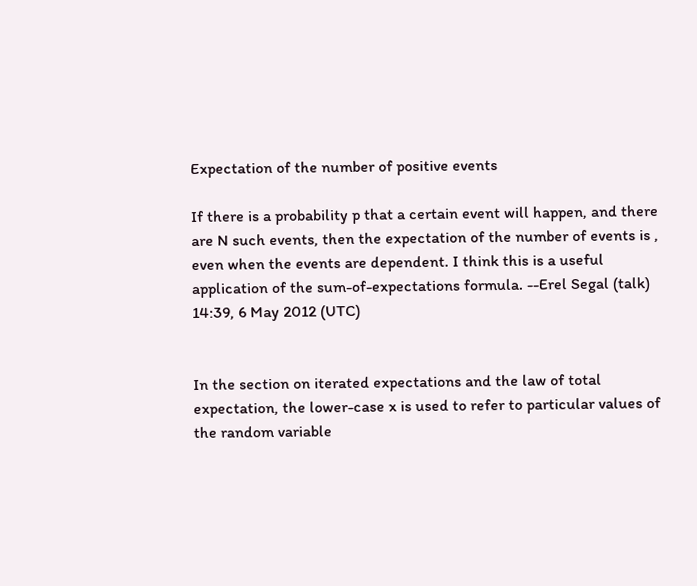Expectation of the number of positive events

If there is a probability p that a certain event will happen, and there are N such events, then the expectation of the number of events is , even when the events are dependent. I think this is a useful application of the sum-of-expectations formula. --Erel Segal (talk) 14:39, 6 May 2012 (UTC)


In the section on iterated expectations and the law of total expectation, the lower-case x is used to refer to particular values of the random variable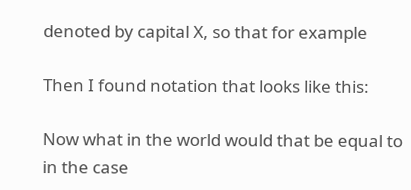denoted by capital X, so that for example

Then I found notation that looks like this:

Now what in the world would that be equal to in the case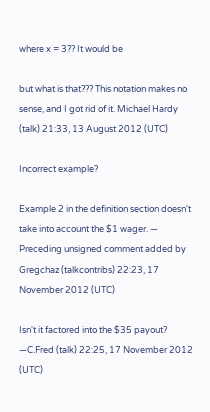where x = 3?? It would be

but what is that??? This notation makes no sense, and I got rid of it. Michael Hardy (talk) 21:33, 13 August 2012 (UTC)

Incorrect example?

Example 2 in the definition section doesn't take into account the $1 wager. — Preceding unsigned comment added by Gregchaz (talkcontribs) 22:23, 17 November 2012 (UTC)

Isn't it factored into the $35 payout? —C.Fred (talk) 22:25, 17 November 2012 (UTC)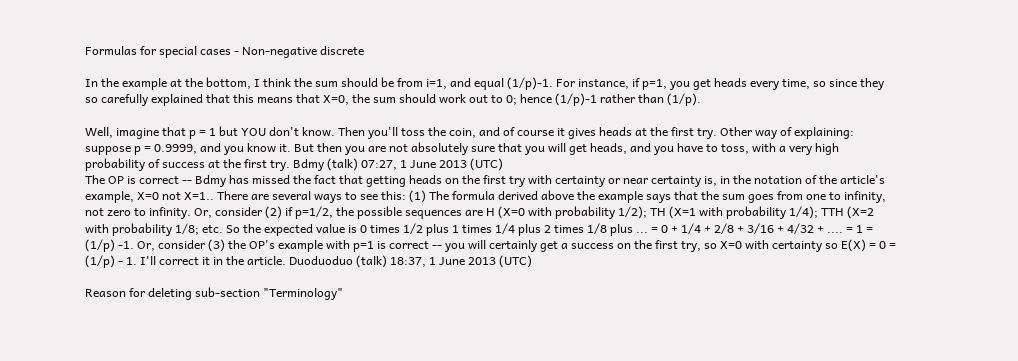Formulas for special cases - Non-negative discrete

In the example at the bottom, I think the sum should be from i=1, and equal (1/p)-1. For instance, if p=1, you get heads every time, so since they so carefully explained that this means that X=0, the sum should work out to 0; hence (1/p)-1 rather than (1/p).

Well, imagine that p = 1 but YOU don't know. Then you'll toss the coin, and of course it gives heads at the first try. Other way of explaining: suppose p = 0.9999, and you know it. But then you are not absolutely sure that you will get heads, and you have to toss, with a very high probability of success at the first try. Bdmy (talk) 07:27, 1 June 2013 (UTC)
The OP is correct -- Bdmy has missed the fact that getting heads on the first try with certainty or near certainty is, in the notation of the article's example, X=0 not X=1.. There are several ways to see this: (1) The formula derived above the example says that the sum goes from one to infinity, not zero to infinity. Or, consider (2) if p=1/2, the possible sequences are H (X=0 with probability 1/2); TH (X=1 with probability 1/4); TTH (X=2 with probability 1/8; etc. So the expected value is 0 times 1/2 plus 1 times 1/4 plus 2 times 1/8 plus ... = 0 + 1/4 + 2/8 + 3/16 + 4/32 + .... = 1 = (1/p) -1. Or, consider (3) the OP's example with p=1 is correct -- you will certainly get a success on the first try, so X=0 with certainty so E(X) = 0 = (1/p) - 1. I'll correct it in the article. Duoduoduo (talk) 18:37, 1 June 2013 (UTC)

Reason for deleting sub-section "Terminology"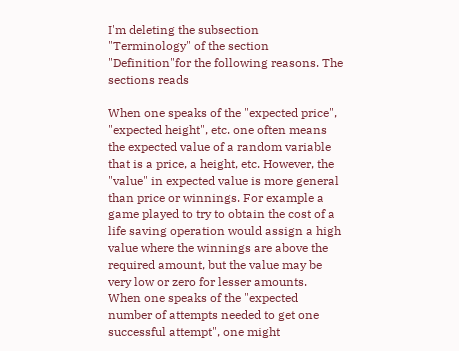I'm deleting the subsection "Terminology" of the section "Definition"for the following reasons. The sections reads

When one speaks of the "expected price", "expected height", etc. one often means the expected value of a random variable that is a price, a height, etc. However, the "value" in expected value is more general than price or winnings. For example a game played to try to obtain the cost of a life saving operation would assign a high value where the winnings are above the required amount, but the value may be very low or zero for lesser amounts.
When one speaks of the "expected number of attempts needed to get one successful attempt", one might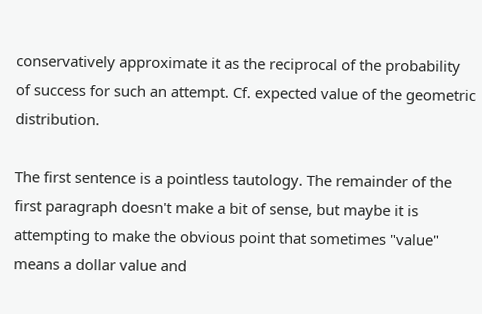conservatively approximate it as the reciprocal of the probability of success for such an attempt. Cf. expected value of the geometric distribution.

The first sentence is a pointless tautology. The remainder of the first paragraph doesn't make a bit of sense, but maybe it is attempting to make the obvious point that sometimes "value" means a dollar value and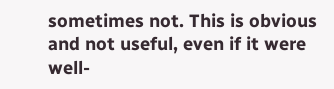sometimes not. This is obvious and not useful, even if it were well-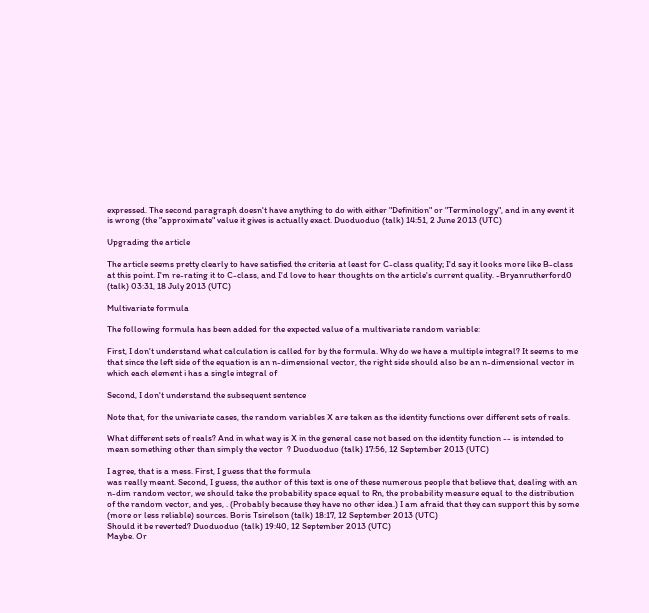expressed. The second paragraph doesn't have anything to do with either "Definition" or "Terminology", and in any event it is wrong (the "approximate" value it gives is actually exact. Duoduoduo (talk) 14:51, 2 June 2013 (UTC)

Upgrading the article

The article seems pretty clearly to have satisfied the criteria at least for C-class quality; I'd say it looks more like B-class at this point. I'm re-rating it to C-class, and I'd love to hear thoughts on the article's current quality. -Bryanrutherford0 (talk) 03:31, 18 July 2013 (UTC)

Multivariate formula

The following formula has been added for the expected value of a multivariate random variable:

First, I don't understand what calculation is called for by the formula. Why do we have a multiple integral? It seems to me that since the left side of the equation is an n-dimensional vector, the right side should also be an n-dimensional vector in which each element i has a single integral of

Second, I don't understand the subsequent sentence

Note that, for the univariate cases, the random variables X are taken as the identity functions over different sets of reals.

What different sets of reals? And in what way is X in the general case not based on the identity function -- is intended to mean something other than simply the vector  ? Duoduoduo (talk) 17:56, 12 September 2013 (UTC)

I agree, that is a mess. First, I guess that the formula
was really meant. Second, I guess, the author of this text is one of these numerous people that believe that, dealing with an n-dim random vector, we should take the probability space equal to Rn, the probability measure equal to the distribution of the random vector, and yes, . (Probably because they have no other idea.) I am afraid that they can support this by some (more or less reliable) sources. Boris Tsirelson (talk) 18:17, 12 September 2013 (UTC)
Should it be reverted? Duoduoduo (talk) 19:40, 12 September 2013 (UTC)
Maybe. Or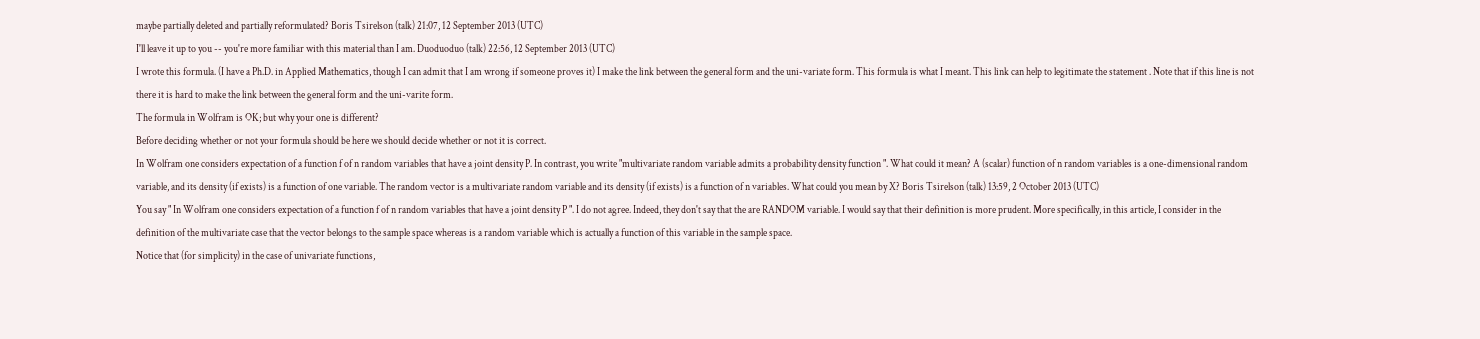maybe partially deleted and partially reformulated? Boris Tsirelson (talk) 21:07, 12 September 2013 (UTC)
I'll leave it up to you -- you're more familiar with this material than I am. Duoduoduo (talk) 22:56, 12 September 2013 (UTC)
I wrote this formula. (I have a Ph.D. in Applied Mathematics, though I can admit that I am wrong if someone proves it) I make the link between the general form and the uni-variate form. This formula is what I meant. This link can help to legitimate the statement . Note that if this line is not there it is hard to make the link between the general form and the uni-varite form.
The formula in Wolfram is OK; but why your one is different?
Before deciding whether or not your formula should be here we should decide whether or not it is correct.
In Wolfram one considers expectation of a function f of n random variables that have a joint density P. In contrast, you write "multivariate random variable admits a probability density function ". What could it mean? A (scalar) function of n random variables is a one-dimensional random variable, and its density (if exists) is a function of one variable. The random vector is a multivariate random variable and its density (if exists) is a function of n variables. What could you mean by X? Boris Tsirelson (talk) 13:59, 2 October 2013 (UTC)
You say " In Wolfram one considers expectation of a function f of n random variables that have a joint density P ". I do not agree. Indeed, they don't say that the are RANDOM variable. I would say that their definition is more prudent. More specifically, in this article, I consider in the definition of the multivariate case that the vector belongs to the sample space whereas is a random variable which is actually a function of this variable in the sample space.
Notice that (for simplicity) in the case of univariate functions,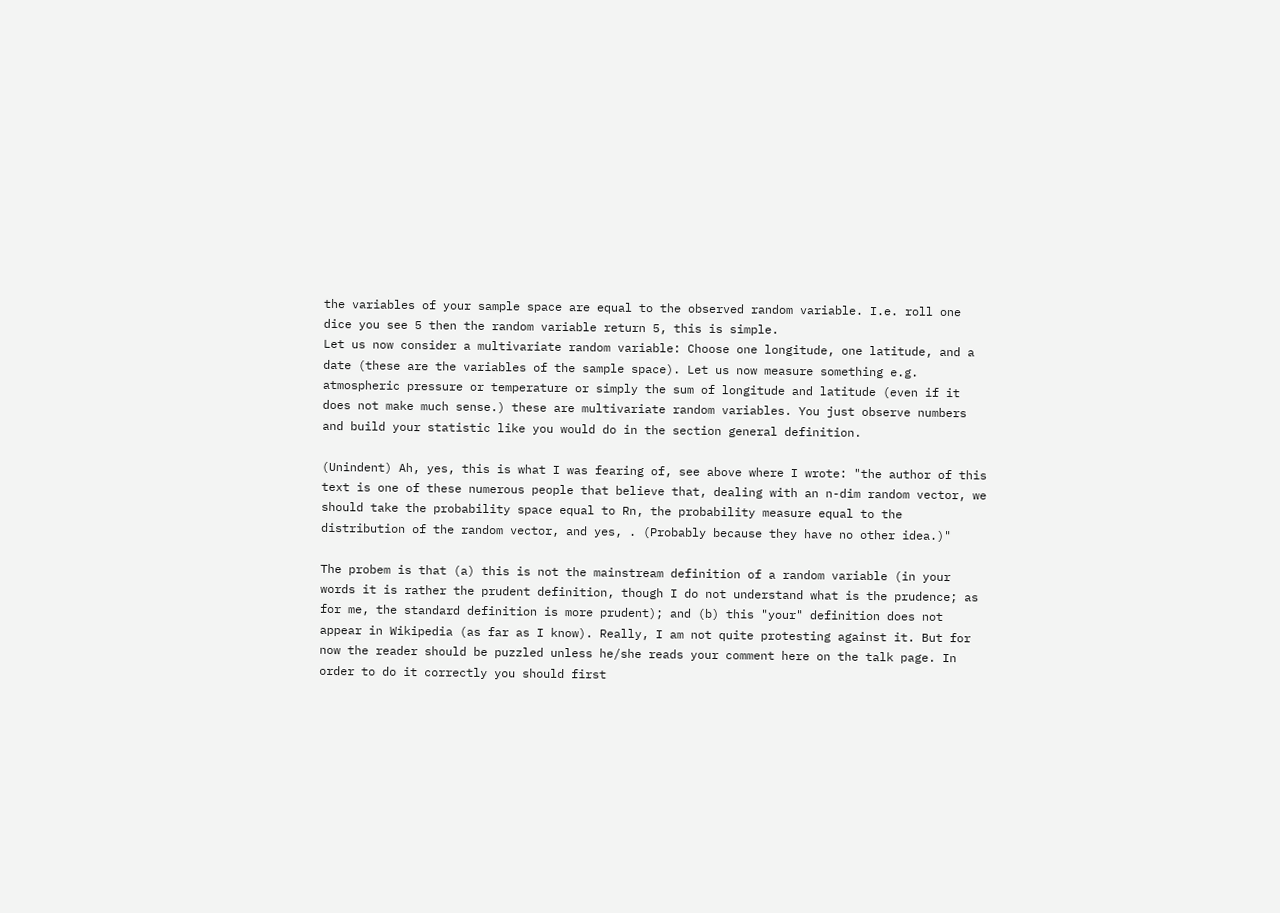the variables of your sample space are equal to the observed random variable. I.e. roll one dice you see 5 then the random variable return 5, this is simple.
Let us now consider a multivariate random variable: Choose one longitude, one latitude, and a date (these are the variables of the sample space). Let us now measure something e.g. atmospheric pressure or temperature or simply the sum of longitude and latitude (even if it does not make much sense.) these are multivariate random variables. You just observe numbers and build your statistic like you would do in the section general definition.

(Unindent) Ah, yes, this is what I was fearing of, see above where I wrote: "the author of this text is one of these numerous people that believe that, dealing with an n-dim random vector, we should take the probability space equal to Rn, the probability measure equal to the distribution of the random vector, and yes, . (Probably because they have no other idea.)"

The probem is that (a) this is not the mainstream definition of a random variable (in your words it is rather the prudent definition, though I do not understand what is the prudence; as for me, the standard definition is more prudent); and (b) this "your" definition does not appear in Wikipedia (as far as I know). Really, I am not quite protesting against it. But for now the reader should be puzzled unless he/she reads your comment here on the talk page. In order to do it correctly you should first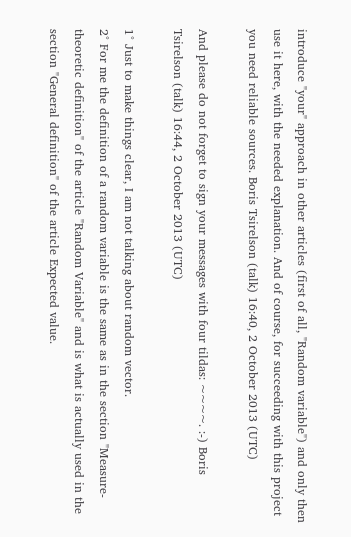introduce "your" approach in other articles (first of all, "Random variable") and only then use it here, with the needed explanation. And of course, for succeeding with this project you need reliable sources. Boris Tsirelson (talk) 16:40, 2 October 2013 (UTC)

And please do not forget to sign your messages with four tildas: ~~~~. :-) Boris Tsirelson (talk) 16:44, 2 October 2013 (UTC)

1° Just to make things clear, I am not talking about random vector.
2° For me the definition of a random variable is the same as in the section "Measure-theoretic definition" of the article "Random Variable" and is what is actually used in the section "General definition" of the article Expected value.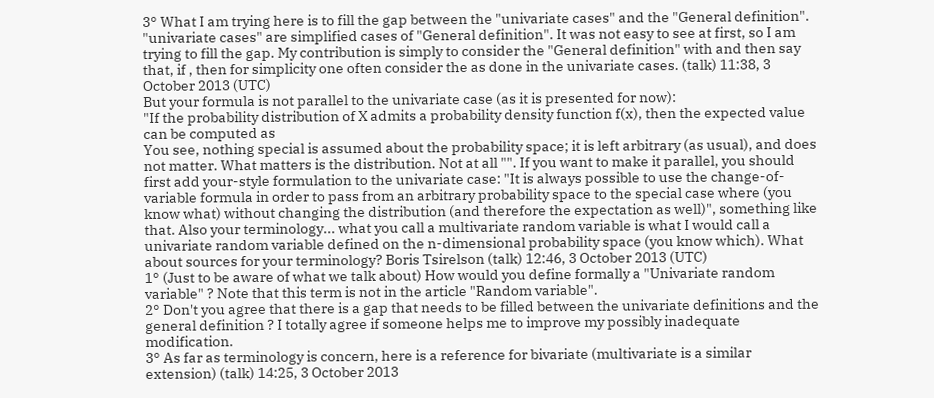3° What I am trying here is to fill the gap between the "univariate cases" and the "General definition". "univariate cases" are simplified cases of "General definition". It was not easy to see at first, so I am trying to fill the gap. My contribution is simply to consider the "General definition" with and then say that, if , then for simplicity one often consider the as done in the univariate cases. (talk) 11:38, 3 October 2013 (UTC)
But your formula is not parallel to the univariate case (as it is presented for now):
"If the probability distribution of X admits a probability density function f(x), then the expected value can be computed as
You see, nothing special is assumed about the probability space; it is left arbitrary (as usual), and does not matter. What matters is the distribution. Not at all "". If you want to make it parallel, you should first add your-style formulation to the univariate case: "It is always possible to use the change-of-variable formula in order to pass from an arbitrary probability space to the special case where (you know what) without changing the distribution (and therefore the expectation as well)", something like that. Also your terminology... what you call a multivariate random variable is what I would call a univariate random variable defined on the n-dimensional probability space (you know which). What about sources for your terminology? Boris Tsirelson (talk) 12:46, 3 October 2013 (UTC)
1° (Just to be aware of what we talk about) How would you define formally a "Univariate random variable" ? Note that this term is not in the article "Random variable".
2° Don't you agree that there is a gap that needs to be filled between the univariate definitions and the general definition ? I totally agree if someone helps me to improve my possibly inadequate modification.
3° As far as terminology is concern, here is a reference for bivariate (multivariate is a similar extension) (talk) 14:25, 3 October 2013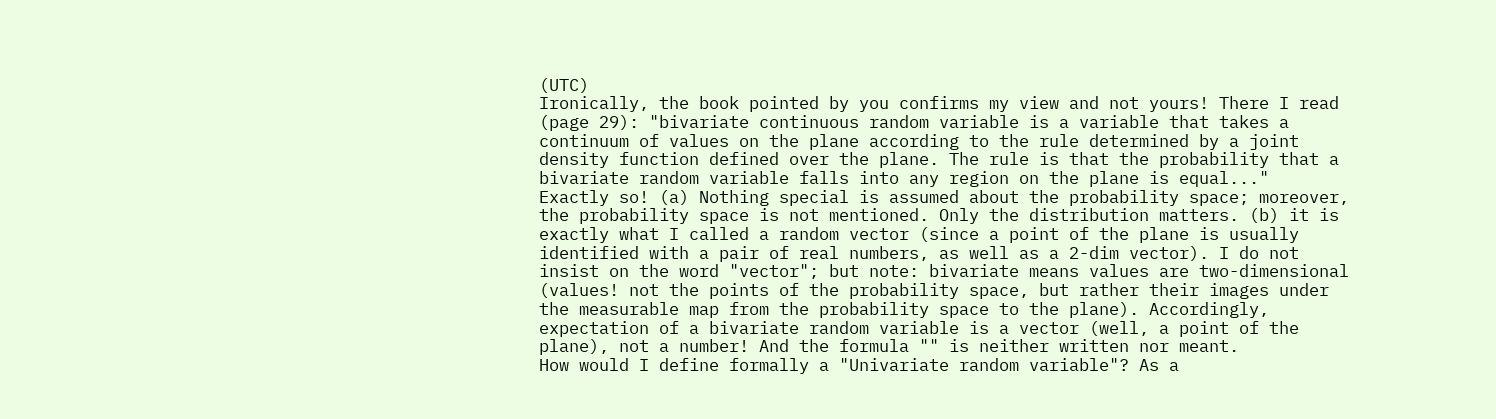(UTC)
Ironically, the book pointed by you confirms my view and not yours! There I read (page 29): "bivariate continuous random variable is a variable that takes a continuum of values on the plane according to the rule determined by a joint density function defined over the plane. The rule is that the probability that a bivariate random variable falls into any region on the plane is equal..."
Exactly so! (a) Nothing special is assumed about the probability space; moreover, the probability space is not mentioned. Only the distribution matters. (b) it is exactly what I called a random vector (since a point of the plane is usually identified with a pair of real numbers, as well as a 2-dim vector). I do not insist on the word "vector"; but note: bivariate means values are two-dimensional (values! not the points of the probability space, but rather their images under the measurable map from the probability space to the plane). Accordingly, expectation of a bivariate random variable is a vector (well, a point of the plane), not a number! And the formula "" is neither written nor meant.
How would I define formally a "Univariate random variable"? As a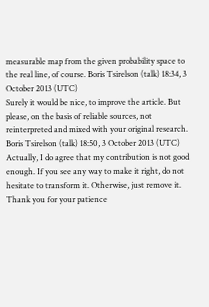measurable map from the given probability space to the real line, of course. Boris Tsirelson (talk) 18:34, 3 October 2013 (UTC)
Surely it would be nice, to improve the article. But please, on the basis of reliable sources, not reinterpreted and mixed with your original research. Boris Tsirelson (talk) 18:50, 3 October 2013 (UTC)
Actually, I do agree that my contribution is not good enough. If you see any way to make it right, do not hesitate to transform it. Otherwise, just remove it. Thank you for your patience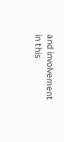and involvement in this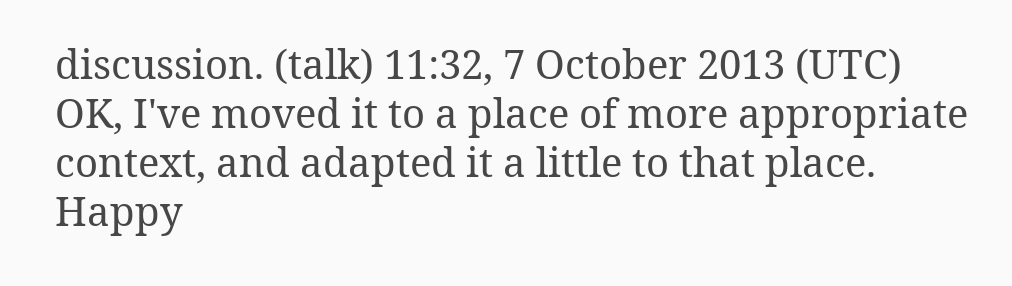discussion. (talk) 11:32, 7 October 2013 (UTC)
OK, I've moved it to a place of more appropriate context, and adapted it a little to that place. Happy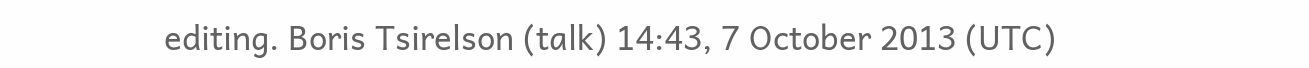editing. Boris Tsirelson (talk) 14:43, 7 October 2013 (UTC)